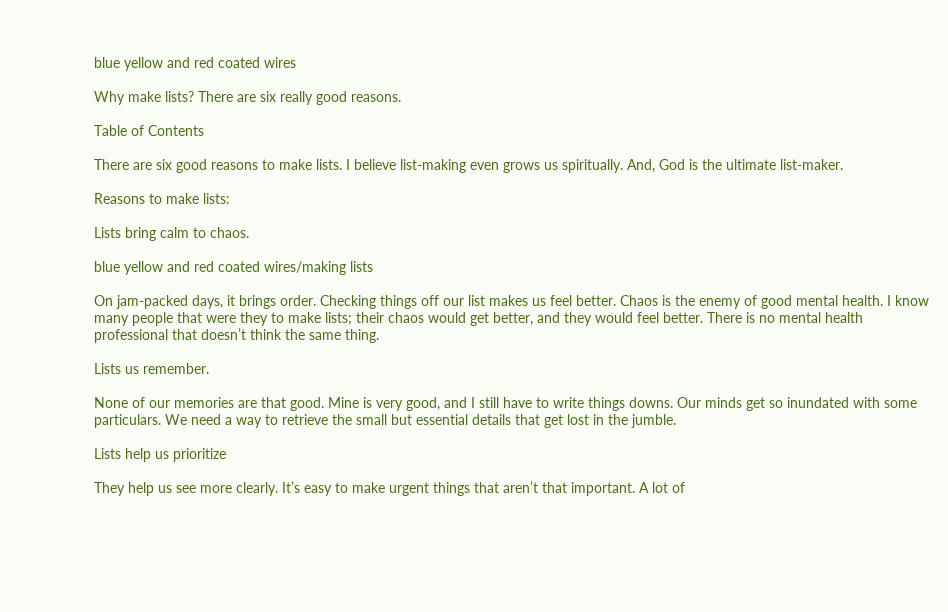blue yellow and red coated wires

Why make lists? There are six really good reasons.

Table of Contents

There are six good reasons to make lists. I believe list-making even grows us spiritually. And, God is the ultimate list-maker.

Reasons to make lists:

Lists bring calm to chaos.

blue yellow and red coated wires/making lists

On jam-packed days, it brings order. Checking things off our list makes us feel better. Chaos is the enemy of good mental health. I know many people that were they to make lists; their chaos would get better, and they would feel better. There is no mental health professional that doesn’t think the same thing.

Lists us remember.

None of our memories are that good. Mine is very good, and I still have to write things downs. Our minds get so inundated with some particulars. We need a way to retrieve the small but essential details that get lost in the jumble.

Lists help us prioritize

They help us see more clearly. It’s easy to make urgent things that aren’t that important. A lot of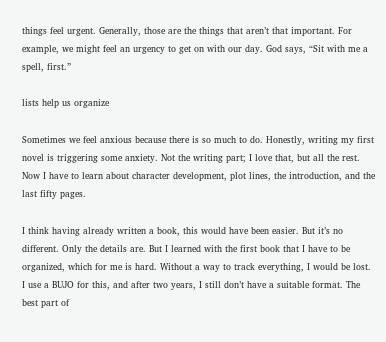things feel urgent. Generally, those are the things that aren’t that important. For example, we might feel an urgency to get on with our day. God says, “Sit with me a spell, first.”

lists help us organize

Sometimes we feel anxious because there is so much to do. Honestly, writing my first novel is triggering some anxiety. Not the writing part; I love that, but all the rest. Now I have to learn about character development, plot lines, the introduction, and the last fifty pages.

I think having already written a book, this would have been easier. But it’s no different. Only the details are. But I learned with the first book that I have to be organized, which for me is hard. Without a way to track everything, I would be lost. I use a BUJO for this, and after two years, I still don’t have a suitable format. The best part of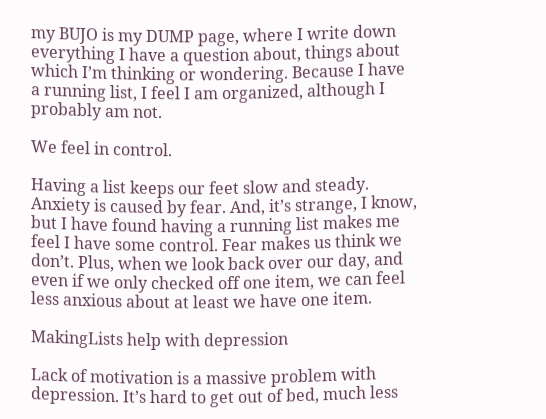my BUJO is my DUMP page, where I write down everything I have a question about, things about which I’m thinking or wondering. Because I have a running list, I feel I am organized, although I probably am not.

We feel in control.

Having a list keeps our feet slow and steady. Anxiety is caused by fear. And, it’s strange, I know, but I have found having a running list makes me feel I have some control. Fear makes us think we don’t. Plus, when we look back over our day, and even if we only checked off one item, we can feel less anxious about at least we have one item.

MakingLists help with depression

Lack of motivation is a massive problem with depression. It’s hard to get out of bed, much less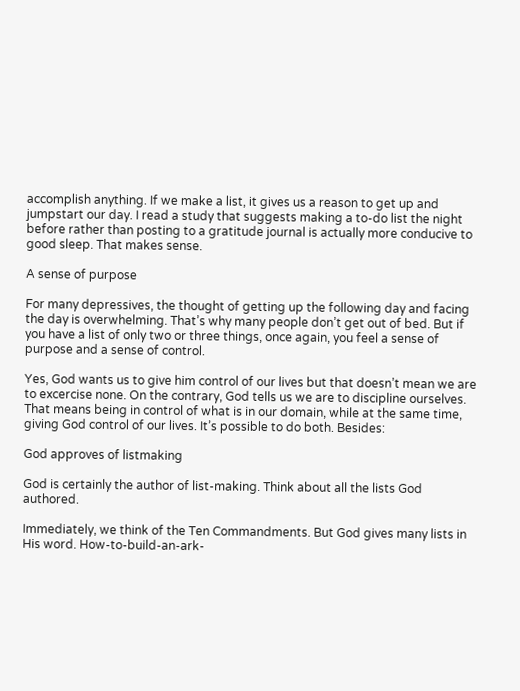accomplish anything. If we make a list, it gives us a reason to get up and jumpstart our day. I read a study that suggests making a to-do list the night before rather than posting to a gratitude journal is actually more conducive to good sleep. That makes sense.

A sense of purpose

For many depressives, the thought of getting up the following day and facing the day is overwhelming. That’s why many people don’t get out of bed. But if you have a list of only two or three things, once again, you feel a sense of purpose and a sense of control.

Yes, God wants us to give him control of our lives but that doesn’t mean we are to excercise none. On the contrary, God tells us we are to discipline ourselves. That means being in control of what is in our domain, while at the same time, giving God control of our lives. It’s possible to do both. Besides:

God approves of listmaking

God is certainly the author of list-making. Think about all the lists God authored.

Immediately, we think of the Ten Commandments. But God gives many lists in His word. How-to-build-an-ark-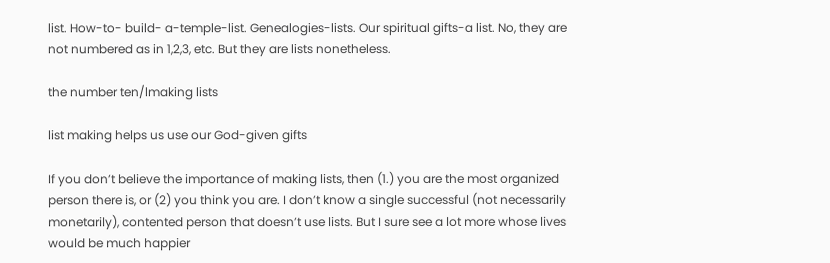list. How-to- build- a-temple-list. Genealogies-lists. Our spiritual gifts-a list. No, they are not numbered as in 1,2,3, etc. But they are lists nonetheless.

the number ten/lmaking lists

list making helps us use our God-given gifts

If you don’t believe the importance of making lists, then (1.) you are the most organized person there is, or (2) you think you are. I don’t know a single successful (not necessarily monetarily), contented person that doesn’t use lists. But I sure see a lot more whose lives would be much happier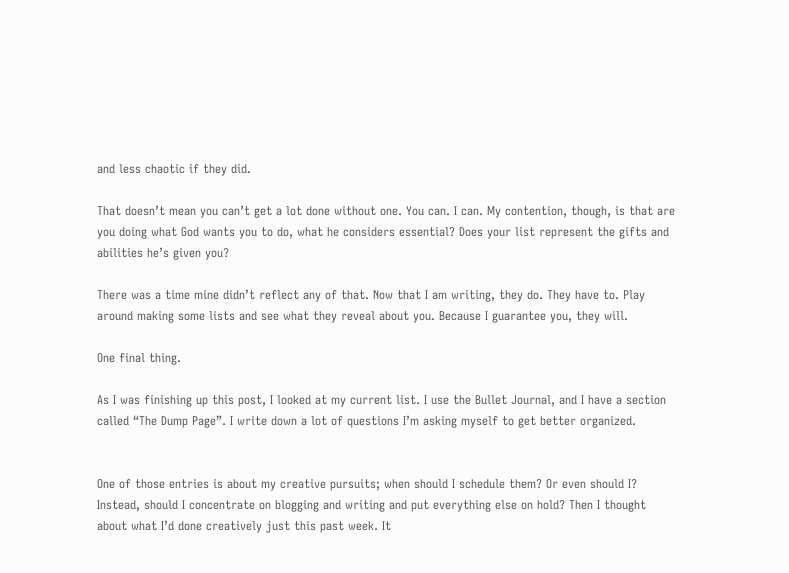and less chaotic if they did.

That doesn’t mean you can’t get a lot done without one. You can. I can. My contention, though, is that are you doing what God wants you to do, what he considers essential? Does your list represent the gifts and abilities he’s given you?

There was a time mine didn’t reflect any of that. Now that I am writing, they do. They have to. Play around making some lists and see what they reveal about you. Because I guarantee you, they will.

One final thing.

As I was finishing up this post, I looked at my current list. I use the Bullet Journal, and I have a section called “The Dump Page”. I write down a lot of questions I’m asking myself to get better organized.


One of those entries is about my creative pursuits; when should I schedule them? Or even should I? Instead, should I concentrate on blogging and writing and put everything else on hold? Then I thought about what I’d done creatively just this past week. It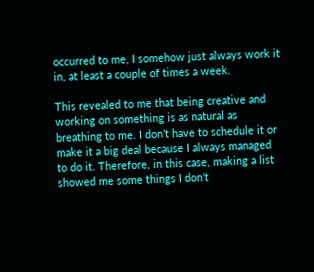occurred to me, I somehow just always work it in, at least a couple of times a week.

This revealed to me that being creative and working on something is as natural as breathing to me. I don’t have to schedule it or make it a big deal because I always managed to do it. Therefore, in this case, making a list showed me some things I don’t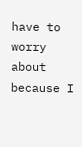have to worry about because I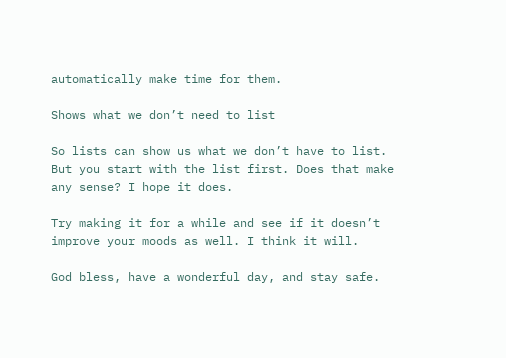automatically make time for them.

Shows what we don’t need to list

So lists can show us what we don’t have to list. But you start with the list first. Does that make any sense? I hope it does.

Try making it for a while and see if it doesn’t improve your moods as well. I think it will.

God bless, have a wonderful day, and stay safe.